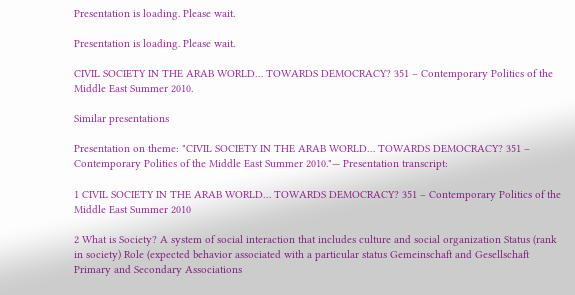Presentation is loading. Please wait.

Presentation is loading. Please wait.

CIVIL SOCIETY IN THE ARAB WORLD… TOWARDS DEMOCRACY? 351 – Contemporary Politics of the Middle East Summer 2010.

Similar presentations

Presentation on theme: "CIVIL SOCIETY IN THE ARAB WORLD… TOWARDS DEMOCRACY? 351 – Contemporary Politics of the Middle East Summer 2010."— Presentation transcript:

1 CIVIL SOCIETY IN THE ARAB WORLD… TOWARDS DEMOCRACY? 351 – Contemporary Politics of the Middle East Summer 2010

2 What is Society? A system of social interaction that includes culture and social organization Status (rank in society) Role (expected behavior associated with a particular status Gemeinschaft and Gesellschaft Primary and Secondary Associations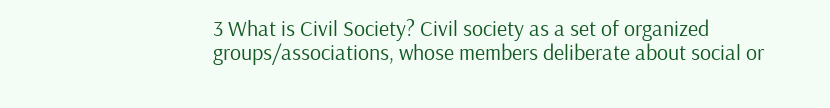3 What is Civil Society? Civil society as a set of organized groups/associations, whose members deliberate about social or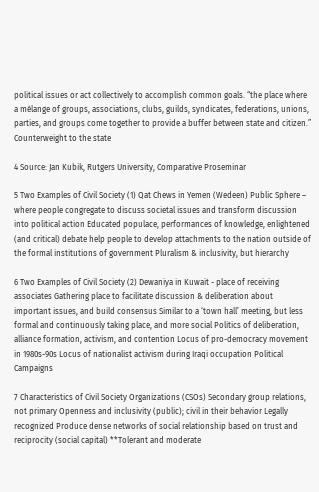political issues or act collectively to accomplish common goals. “the place where a mélange of groups, associations, clubs, guilds, syndicates, federations, unions, parties, and groups come together to provide a buffer between state and citizen.” Counterweight to the state

4 Source: Jan Kubik, Rutgers University, Comparative Proseminar

5 Two Examples of Civil Society (1) Qat Chews in Yemen (Wedeen) Public Sphere – where people congregate to discuss societal issues and transform discussion into political action Educated populace, performances of knowledge, enlightened (and critical) debate help people to develop attachments to the nation outside of the formal institutions of government Pluralism & inclusivity, but hierarchy

6 Two Examples of Civil Society (2) Dewaniya in Kuwait - place of receiving associates Gathering place to facilitate discussion & deliberation about important issues, and build consensus Similar to a ‘town hall’ meeting, but less formal and continuously taking place, and more social Politics of deliberation, alliance formation, activism, and contention Locus of pro-democracy movement in 1980s-90s Locus of nationalist activism during Iraqi occupation Political Campaigns

7 Characteristics of Civil Society Organizations (CSOs) Secondary group relations, not primary Openness and inclusivity (public); civil in their behavior Legally recognized Produce dense networks of social relationship based on trust and reciprocity (social capital) **Tolerant and moderate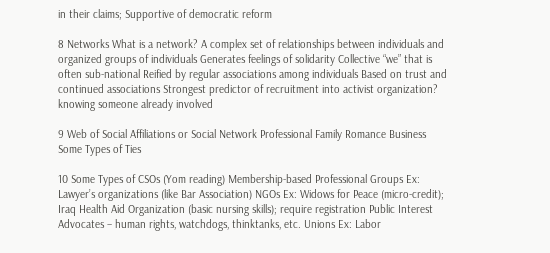in their claims; Supportive of democratic reform

8 Networks What is a network? A complex set of relationships between individuals and organized groups of individuals Generates feelings of solidarity Collective “we” that is often sub-national Reified by regular associations among individuals Based on trust and continued associations Strongest predictor of recruitment into activist organization? knowing someone already involved

9 Web of Social Affiliations or Social Network Professional Family Romance Business Some Types of Ties

10 Some Types of CSOs (Yom reading) Membership-based Professional Groups Ex: Lawyer’s organizations (like Bar Association) NGOs Ex: Widows for Peace (micro-credit); Iraq Health Aid Organization (basic nursing skills); require registration Public Interest Advocates – human rights, watchdogs, thinktanks, etc. Unions Ex: Labor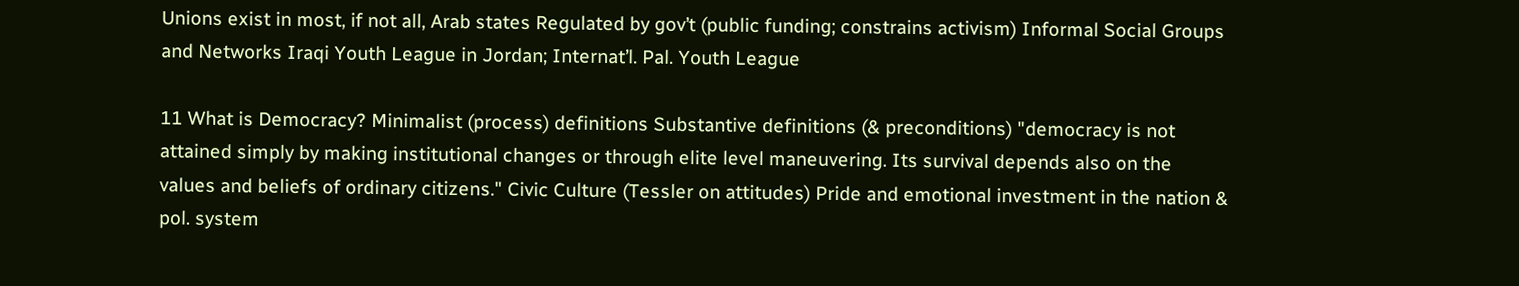Unions exist in most, if not all, Arab states Regulated by gov’t (public funding; constrains activism) Informal Social Groups and Networks Iraqi Youth League in Jordan; Internat’l. Pal. Youth League

11 What is Democracy? Minimalist (process) definitions Substantive definitions (& preconditions) "democracy is not attained simply by making institutional changes or through elite level maneuvering. Its survival depends also on the values and beliefs of ordinary citizens." Civic Culture (Tessler on attitudes) Pride and emotional investment in the nation & pol. system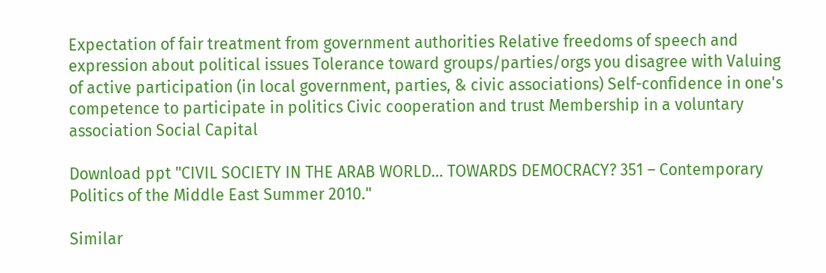Expectation of fair treatment from government authorities Relative freedoms of speech and expression about political issues Tolerance toward groups/parties/orgs you disagree with Valuing of active participation (in local government, parties, & civic associations) Self-confidence in one's competence to participate in politics Civic cooperation and trust Membership in a voluntary association Social Capital

Download ppt "CIVIL SOCIETY IN THE ARAB WORLD… TOWARDS DEMOCRACY? 351 – Contemporary Politics of the Middle East Summer 2010."

Similar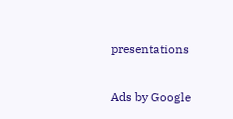presentations

Ads by Google